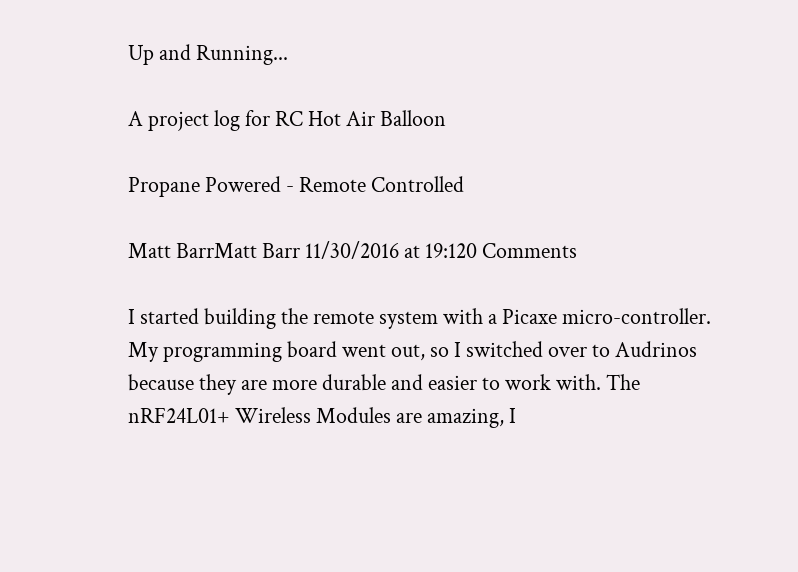Up and Running...

A project log for RC Hot Air Balloon

Propane Powered - Remote Controlled

Matt BarrMatt Barr 11/30/2016 at 19:120 Comments

I started building the remote system with a Picaxe micro-controller. My programming board went out, so I switched over to Audrinos because they are more durable and easier to work with. The nRF24L01+ Wireless Modules are amazing, I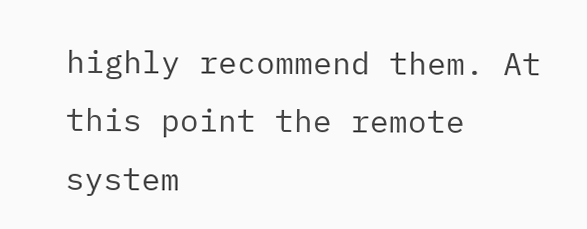highly recommend them. At this point the remote system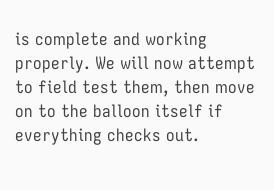is complete and working properly. We will now attempt to field test them, then move on to the balloon itself if everything checks out.